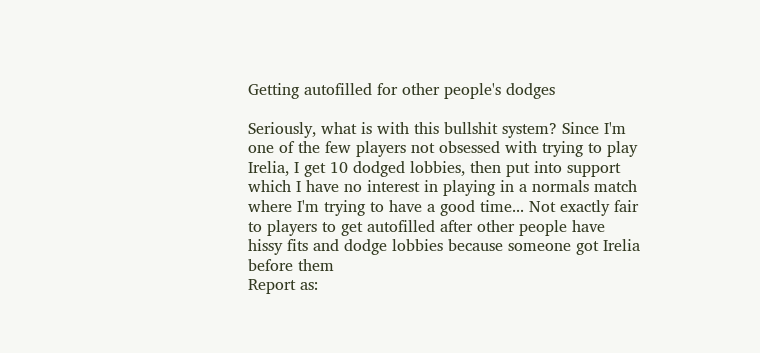Getting autofilled for other people's dodges

Seriously, what is with this bullshit system? Since I'm one of the few players not obsessed with trying to play Irelia, I get 10 dodged lobbies, then put into support which I have no interest in playing in a normals match where I'm trying to have a good time... Not exactly fair to players to get autofilled after other people have hissy fits and dodge lobbies because someone got Irelia before them
Report as: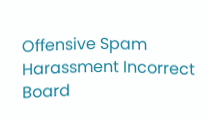Offensive Spam Harassment Incorrect Board